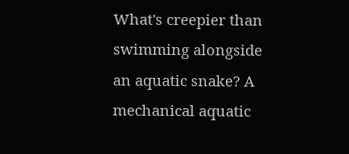What's creepier than swimming alongside an aquatic snake? A mechanical aquatic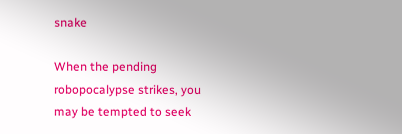snake

When the pending robopocalypse strikes, you may be tempted to seek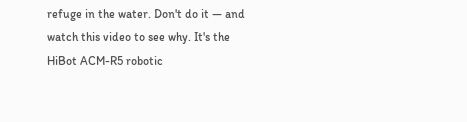refuge in the water. Don't do it — and watch this video to see why. It's the HiBot ACM-R5 robotic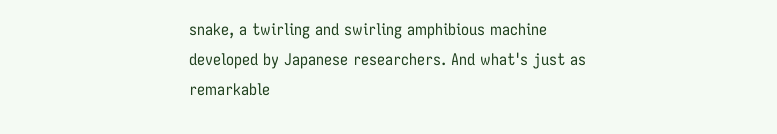snake, a twirling and swirling amphibious machine developed by Japanese researchers. And what's just as remarkable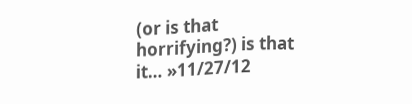(or is that horrifying?) is that it… »11/27/12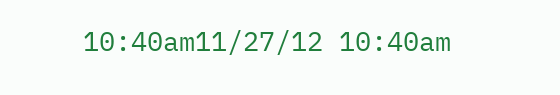10:40am11/27/12 10:40am